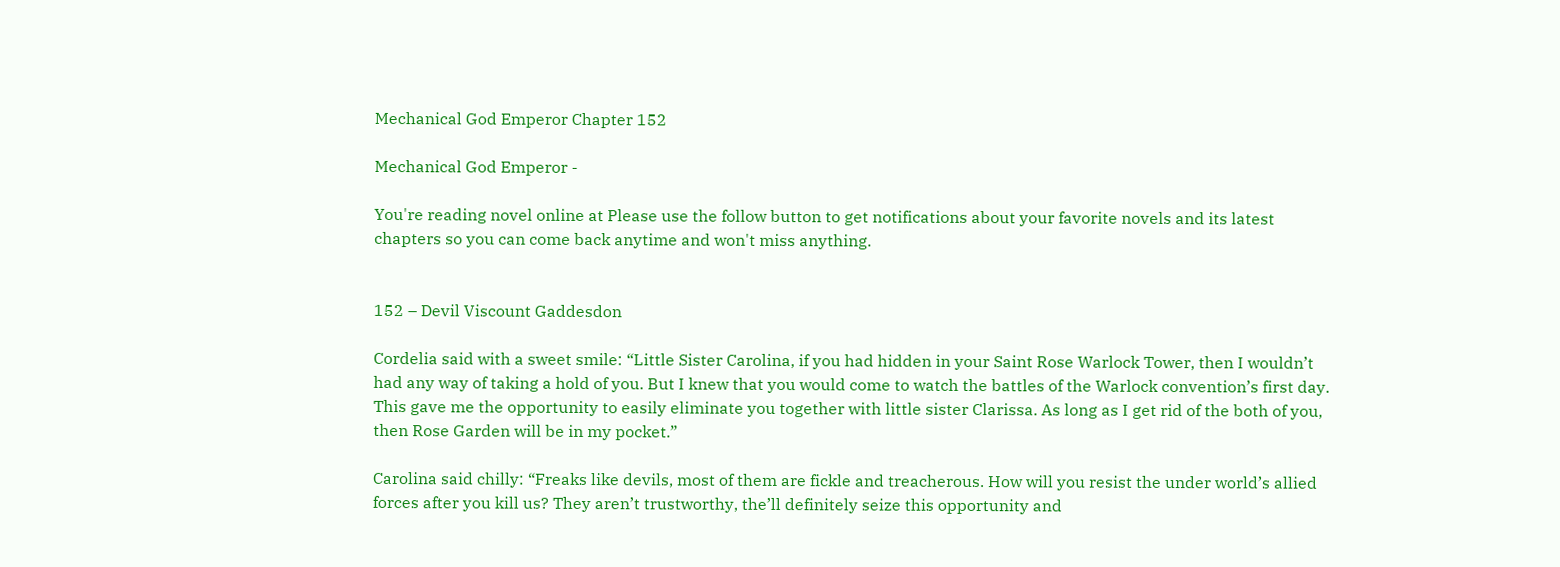Mechanical God Emperor Chapter 152

Mechanical God Emperor -

You're reading novel online at Please use the follow button to get notifications about your favorite novels and its latest chapters so you can come back anytime and won't miss anything.


152 – Devil Viscount Gaddesdon

Cordelia said with a sweet smile: “Little Sister Carolina, if you had hidden in your Saint Rose Warlock Tower, then I wouldn’t had any way of taking a hold of you. But I knew that you would come to watch the battles of the Warlock convention’s first day. This gave me the opportunity to easily eliminate you together with little sister Clarissa. As long as I get rid of the both of you, then Rose Garden will be in my pocket.”

Carolina said chilly: “Freaks like devils, most of them are fickle and treacherous. How will you resist the under world’s allied forces after you kill us? They aren’t trustworthy, the’ll definitely seize this opportunity and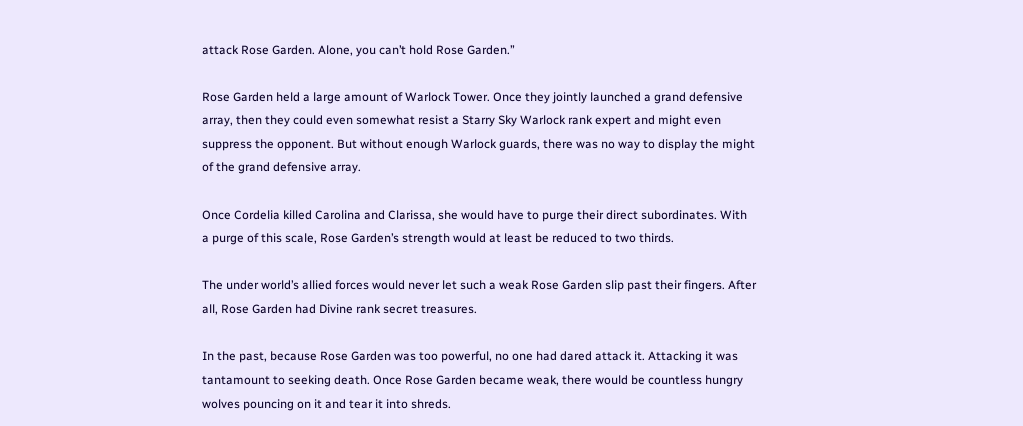attack Rose Garden. Alone, you can’t hold Rose Garden.”

Rose Garden held a large amount of Warlock Tower. Once they jointly launched a grand defensive array, then they could even somewhat resist a Starry Sky Warlock rank expert and might even suppress the opponent. But without enough Warlock guards, there was no way to display the might of the grand defensive array.

Once Cordelia killed Carolina and Clarissa, she would have to purge their direct subordinates. With a purge of this scale, Rose Garden’s strength would at least be reduced to two thirds.

The under world’s allied forces would never let such a weak Rose Garden slip past their fingers. After all, Rose Garden had Divine rank secret treasures.

In the past, because Rose Garden was too powerful, no one had dared attack it. Attacking it was tantamount to seeking death. Once Rose Garden became weak, there would be countless hungry wolves pouncing on it and tear it into shreds.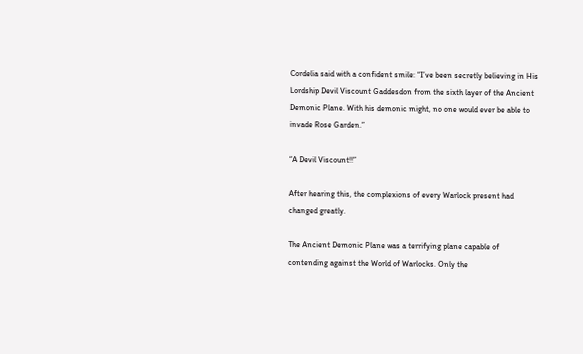Cordelia said with a confident smile: “I’ve been secretly believing in His Lordship Devil Viscount Gaddesdon from the sixth layer of the Ancient Demonic Plane. With his demonic might, no one would ever be able to invade Rose Garden.”

“A Devil Viscount!!”

After hearing this, the complexions of every Warlock present had changed greatly.

The Ancient Demonic Plane was a terrifying plane capable of contending against the World of Warlocks. Only the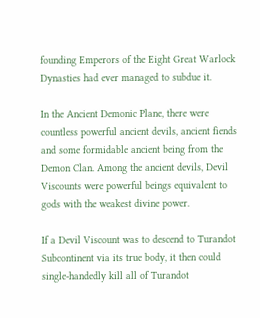founding Emperors of the Eight Great Warlock Dynasties had ever managed to subdue it.

In the Ancient Demonic Plane, there were countless powerful ancient devils, ancient fiends and some formidable ancient being from the Demon Clan. Among the ancient devils, Devil Viscounts were powerful beings equivalent to gods with the weakest divine power.

If a Devil Viscount was to descend to Turandot Subcontinent via its true body, it then could single-handedly kill all of Turandot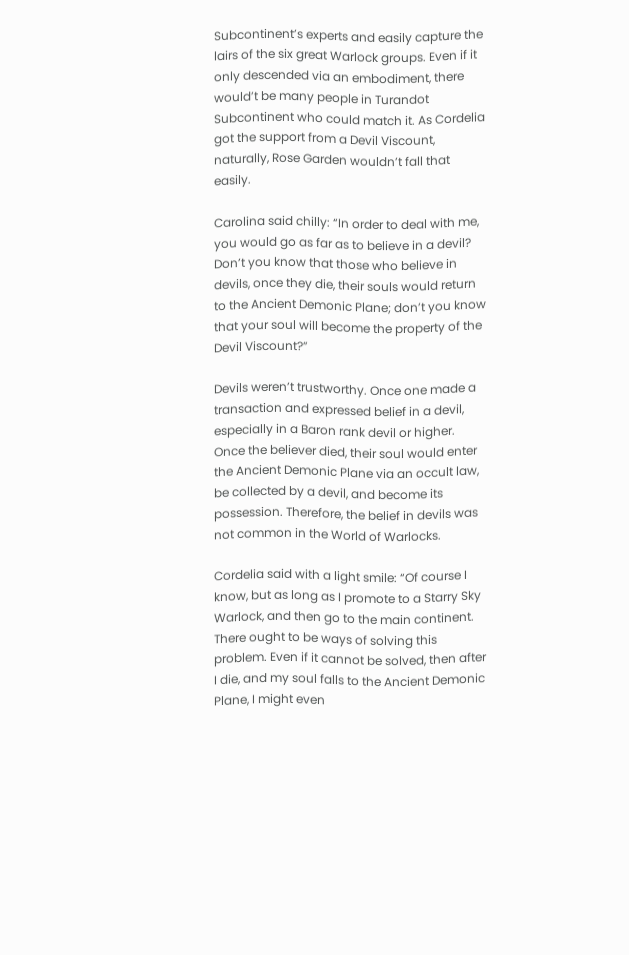Subcontinent’s experts and easily capture the lairs of the six great Warlock groups. Even if it only descended via an embodiment, there would’t be many people in Turandot Subcontinent who could match it. As Cordelia got the support from a Devil Viscount, naturally, Rose Garden wouldn’t fall that easily.

Carolina said chilly: “In order to deal with me, you would go as far as to believe in a devil? Don’t you know that those who believe in devils, once they die, their souls would return to the Ancient Demonic Plane; don’t you know that your soul will become the property of the Devil Viscount?”

Devils weren’t trustworthy. Once one made a transaction and expressed belief in a devil, especially in a Baron rank devil or higher. Once the believer died, their soul would enter the Ancient Demonic Plane via an occult law, be collected by a devil, and become its possession. Therefore, the belief in devils was not common in the World of Warlocks.

Cordelia said with a light smile: “Of course I know, but as long as I promote to a Starry Sky Warlock, and then go to the main continent. There ought to be ways of solving this problem. Even if it cannot be solved, then after I die, and my soul falls to the Ancient Demonic Plane, I might even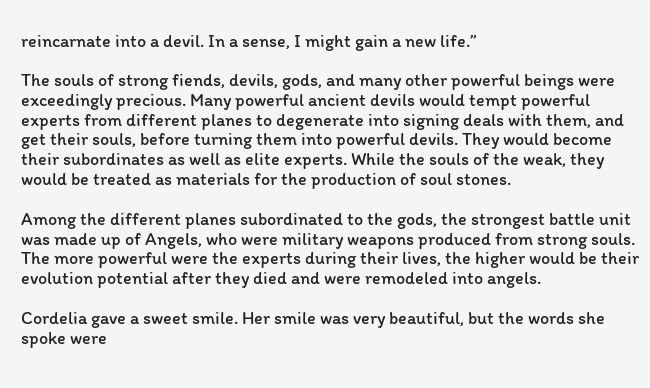reincarnate into a devil. In a sense, I might gain a new life.”

The souls of strong fiends, devils, gods, and many other powerful beings were exceedingly precious. Many powerful ancient devils would tempt powerful experts from different planes to degenerate into signing deals with them, and get their souls, before turning them into powerful devils. They would become their subordinates as well as elite experts. While the souls of the weak, they would be treated as materials for the production of soul stones.

Among the different planes subordinated to the gods, the strongest battle unit was made up of Angels, who were military weapons produced from strong souls. The more powerful were the experts during their lives, the higher would be their evolution potential after they died and were remodeled into angels.

Cordelia gave a sweet smile. Her smile was very beautiful, but the words she spoke were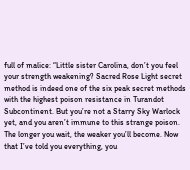full of malice: “Little sister Carolina, don’t you feel your strength weakening? Sacred Rose Light secret method is indeed one of the six peak secret methods with the highest poison resistance in Turandot Subcontinent. But you’re not a Starry Sky Warlock yet, and you aren’t immune to this strange poison. The longer you wait, the weaker you’ll become. Now that I’ve told you everything, you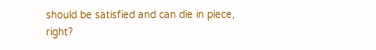should be satisfied and can die in piece, right?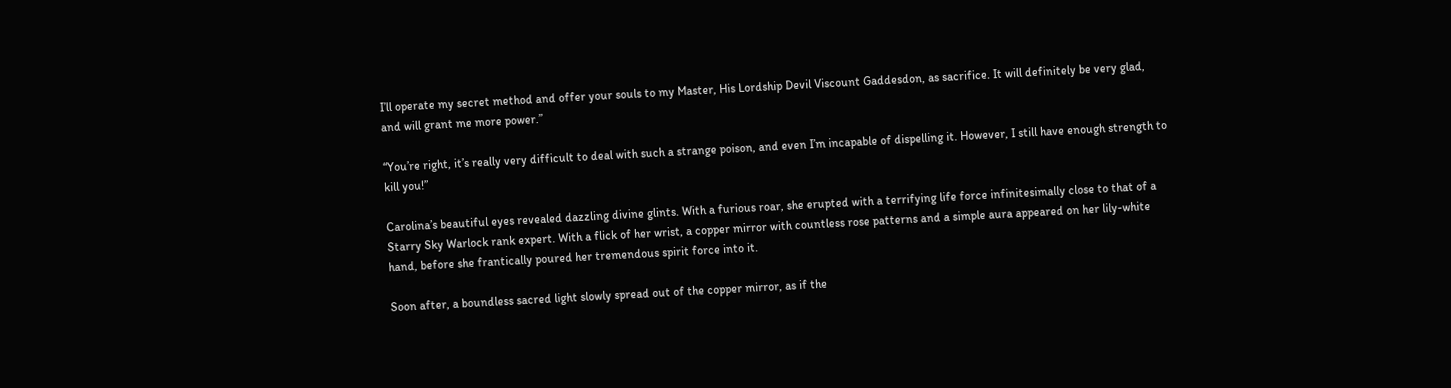I’ll operate my secret method and offer your souls to my Master, His Lordship Devil Viscount Gaddesdon, as sacrifice. It will definitely be very glad, and will grant me more power.”

“You’re right, it’s really very difficult to deal with such a strange poison, and even I’m incapable of dispelling it. However, I still have enough strength to kill you!”

Carolina’s beautiful eyes revealed dazzling divine glints. With a furious roar, she erupted with a terrifying life force infinitesimally close to that of a Starry Sky Warlock rank expert. With a flick of her wrist, a copper mirror with countless rose patterns and a simple aura appeared on her lily-white hand, before she frantically poured her tremendous spirit force into it.

Soon after, a boundless sacred light slowly spread out of the copper mirror, as if the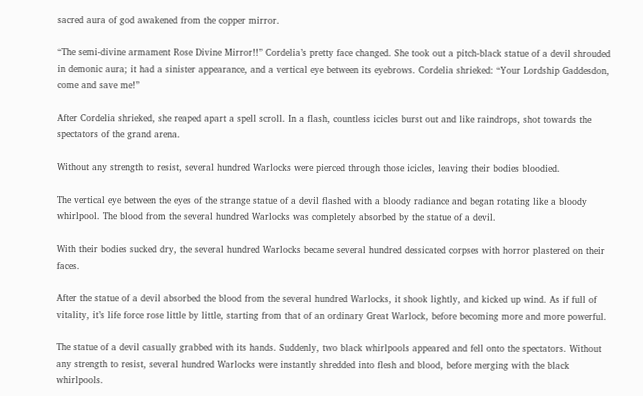sacred aura of god awakened from the copper mirror.

“The semi-divine armament Rose Divine Mirror!!” Cordelia’s pretty face changed. She took out a pitch-black statue of a devil shrouded in demonic aura; it had a sinister appearance, and a vertical eye between its eyebrows. Cordelia shrieked: “Your Lordship Gaddesdon, come and save me!”

After Cordelia shrieked, she reaped apart a spell scroll. In a flash, countless icicles burst out and like raindrops, shot towards the spectators of the grand arena.

Without any strength to resist, several hundred Warlocks were pierced through those icicles, leaving their bodies bloodied.

The vertical eye between the eyes of the strange statue of a devil flashed with a bloody radiance and began rotating like a bloody whirlpool. The blood from the several hundred Warlocks was completely absorbed by the statue of a devil.

With their bodies sucked dry, the several hundred Warlocks became several hundred dessicated corpses with horror plastered on their faces.

After the statue of a devil absorbed the blood from the several hundred Warlocks, it shook lightly, and kicked up wind. As if full of vitality, it’s life force rose little by little, starting from that of an ordinary Great Warlock, before becoming more and more powerful.

The statue of a devil casually grabbed with its hands. Suddenly, two black whirlpools appeared and fell onto the spectators. Without any strength to resist, several hundred Warlocks were instantly shredded into flesh and blood, before merging with the black whirlpools.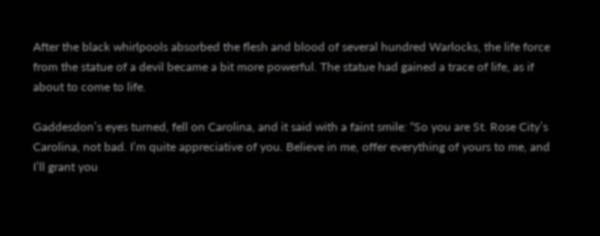After the black whirlpools absorbed the flesh and blood of several hundred Warlocks, the life force from the statue of a devil became a bit more powerful. The statue had gained a trace of life, as if about to come to life.

Gaddesdon’s eyes turned, fell on Carolina, and it said with a faint smile: “So you are St. Rose City’s Carolina, not bad. I’m quite appreciative of you. Believe in me, offer everything of yours to me, and I’ll grant you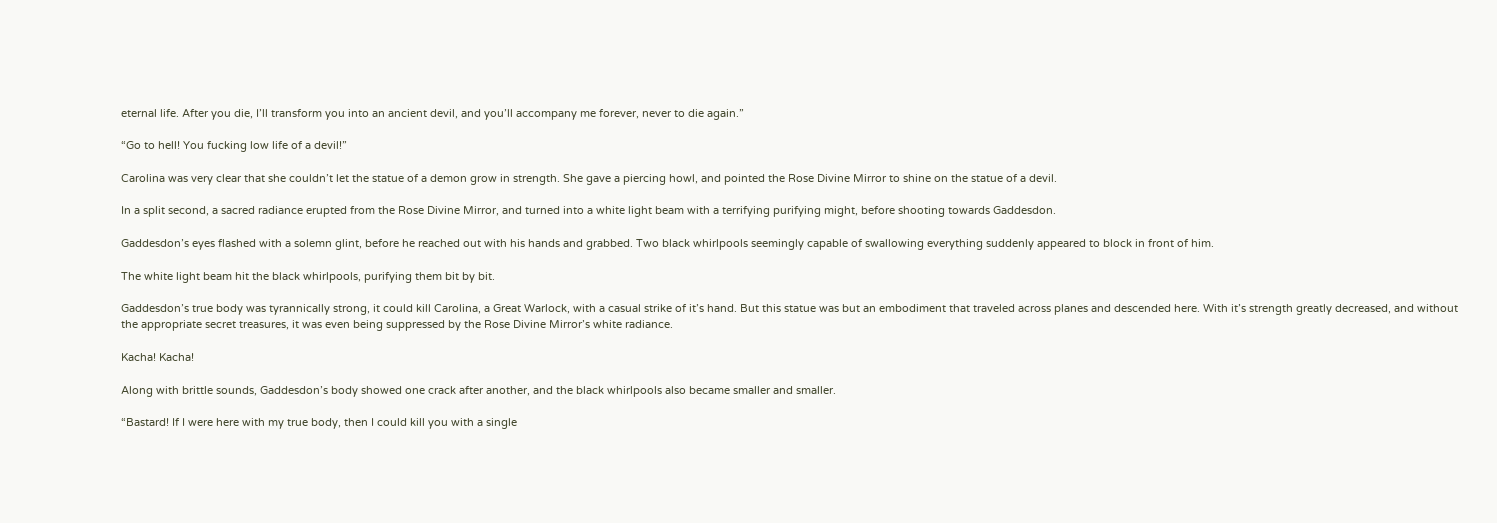eternal life. After you die, I’ll transform you into an ancient devil, and you’ll accompany me forever, never to die again.”

“Go to hell! You fucking low life of a devil!”

Carolina was very clear that she couldn’t let the statue of a demon grow in strength. She gave a piercing howl, and pointed the Rose Divine Mirror to shine on the statue of a devil.

In a split second, a sacred radiance erupted from the Rose Divine Mirror, and turned into a white light beam with a terrifying purifying might, before shooting towards Gaddesdon.

Gaddesdon’s eyes flashed with a solemn glint, before he reached out with his hands and grabbed. Two black whirlpools seemingly capable of swallowing everything suddenly appeared to block in front of him.

The white light beam hit the black whirlpools, purifying them bit by bit.

Gaddesdon’s true body was tyrannically strong, it could kill Carolina, a Great Warlock, with a casual strike of it’s hand. But this statue was but an embodiment that traveled across planes and descended here. With it’s strength greatly decreased, and without the appropriate secret treasures, it was even being suppressed by the Rose Divine Mirror’s white radiance.

Kacha! Kacha!

Along with brittle sounds, Gaddesdon’s body showed one crack after another, and the black whirlpools also became smaller and smaller.

“Bastard! If I were here with my true body, then I could kill you with a single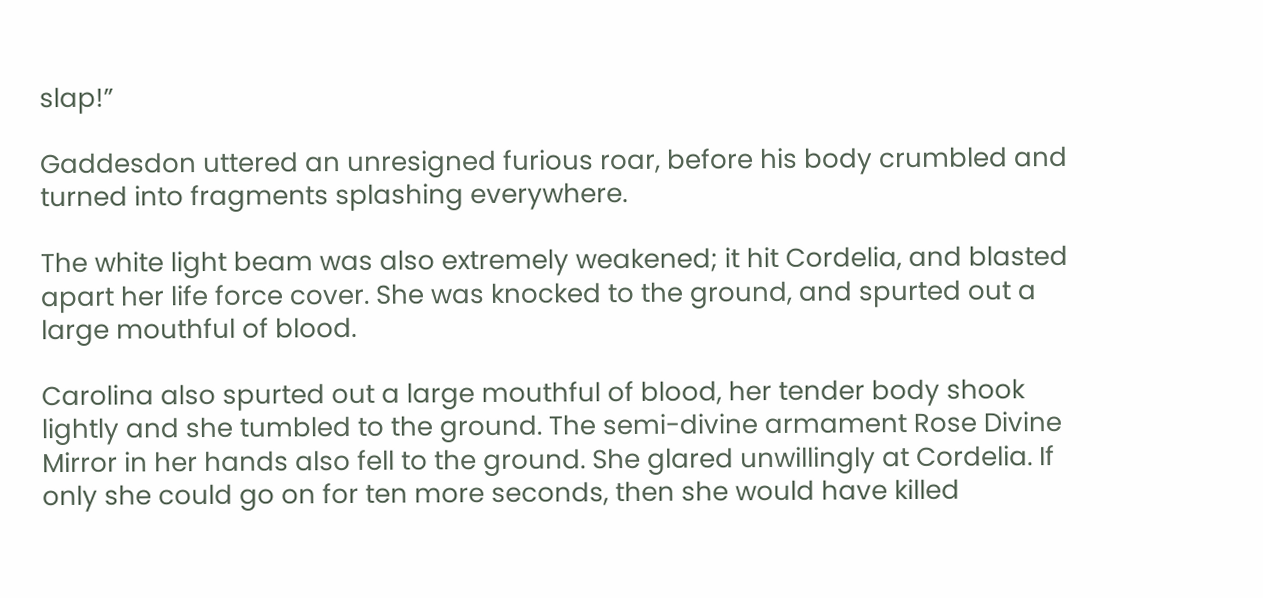slap!”

Gaddesdon uttered an unresigned furious roar, before his body crumbled and turned into fragments splashing everywhere.

The white light beam was also extremely weakened; it hit Cordelia, and blasted apart her life force cover. She was knocked to the ground, and spurted out a large mouthful of blood.

Carolina also spurted out a large mouthful of blood, her tender body shook lightly and she tumbled to the ground. The semi-divine armament Rose Divine Mirror in her hands also fell to the ground. She glared unwillingly at Cordelia. If only she could go on for ten more seconds, then she would have killed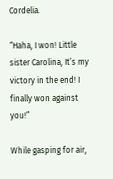Cordelia.

“Haha, I won! Little sister Carolina, It’s my victory in the end! I finally won against you!”

While gasping for air,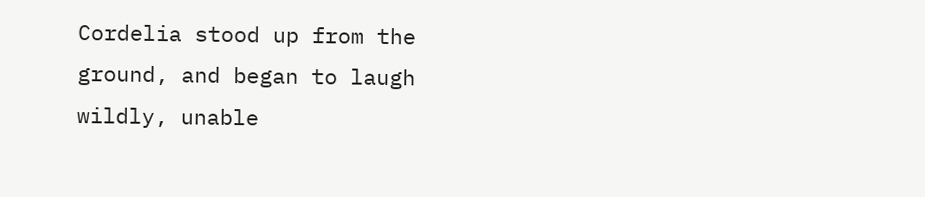Cordelia stood up from the ground, and began to laugh wildly, unable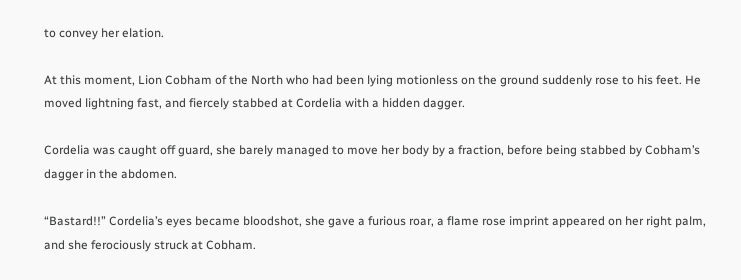to convey her elation.

At this moment, Lion Cobham of the North who had been lying motionless on the ground suddenly rose to his feet. He moved lightning fast, and fiercely stabbed at Cordelia with a hidden dagger.

Cordelia was caught off guard, she barely managed to move her body by a fraction, before being stabbed by Cobham’s dagger in the abdomen.

“Bastard!!” Cordelia’s eyes became bloodshot, she gave a furious roar, a flame rose imprint appeared on her right palm, and she ferociously struck at Cobham.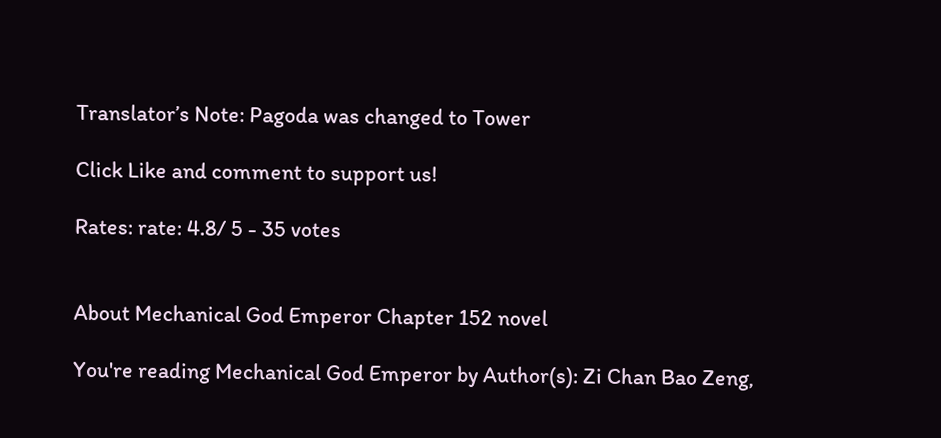Translator’s Note: Pagoda was changed to Tower

Click Like and comment to support us!

Rates: rate: 4.8/ 5 - 35 votes


About Mechanical God Emperor Chapter 152 novel

You're reading Mechanical God Emperor by Author(s): Zi Chan Bao Zeng,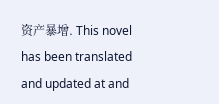资产暴增. This novel has been translated and updated at and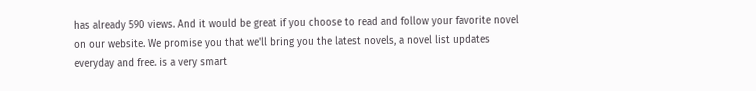has already 590 views. And it would be great if you choose to read and follow your favorite novel on our website. We promise you that we'll bring you the latest novels, a novel list updates everyday and free. is a very smart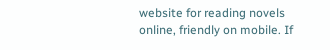website for reading novels online, friendly on mobile. If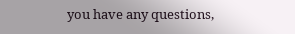you have any questions,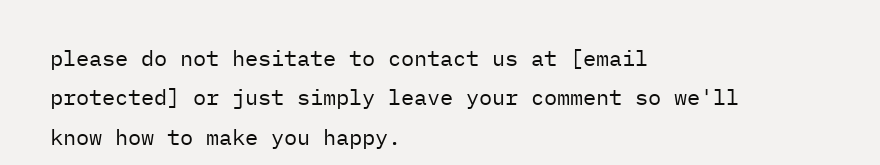please do not hesitate to contact us at [email protected] or just simply leave your comment so we'll know how to make you happy.